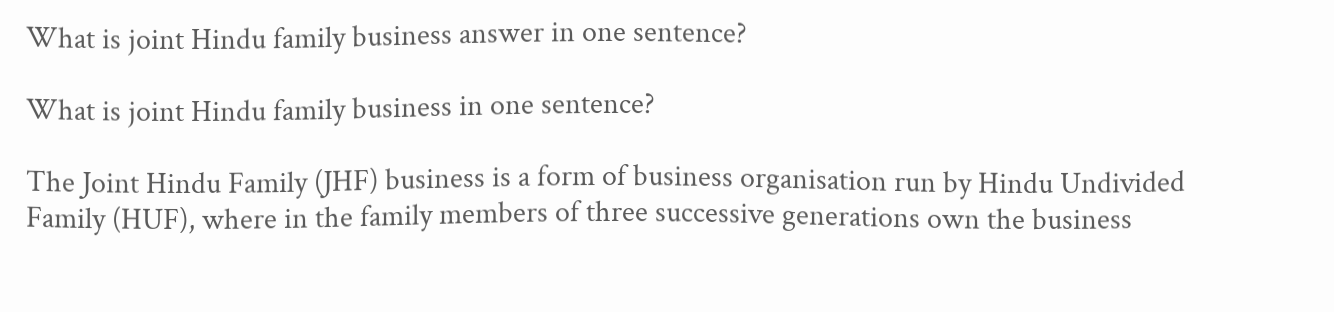What is joint Hindu family business answer in one sentence?

What is joint Hindu family business in one sentence?

The Joint Hindu Family (JHF) business is a form of business organisation run by Hindu Undivided Family (HUF), where in the family members of three successive generations own the business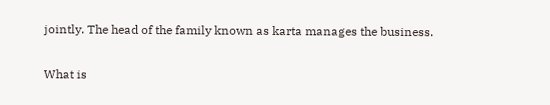jointly. The head of the family known as karta manages the business.

What is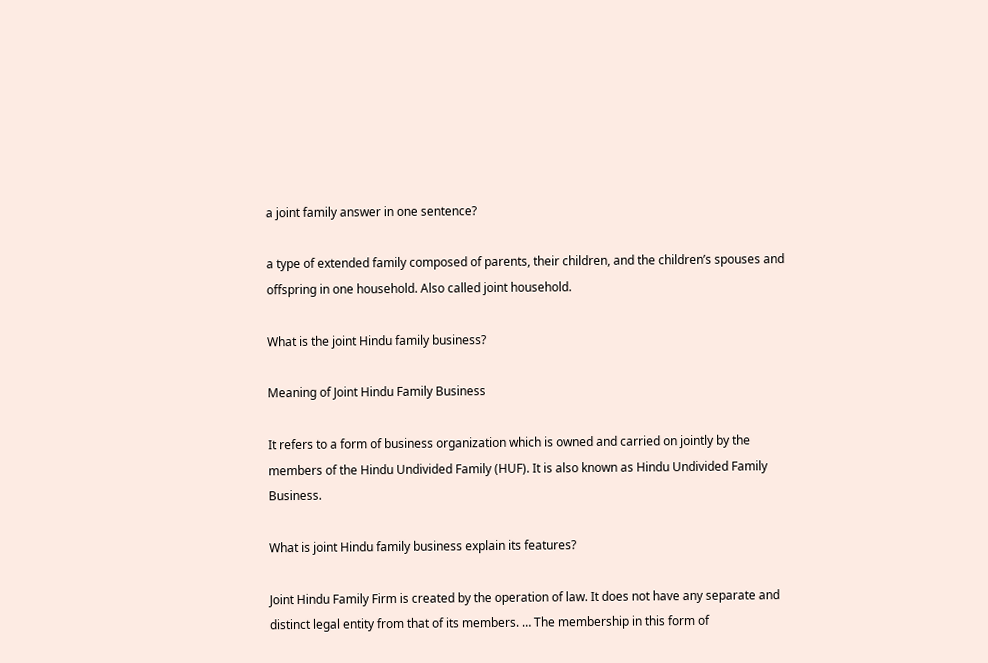a joint family answer in one sentence?

a type of extended family composed of parents, their children, and the children’s spouses and offspring in one household. Also called joint household.

What is the joint Hindu family business?

Meaning of Joint Hindu Family Business

It refers to a form of business organization which is owned and carried on jointly by the members of the Hindu Undivided Family (HUF). It is also known as Hindu Undivided Family Business.

What is joint Hindu family business explain its features?

Joint Hindu Family Firm is created by the operation of law. It does not have any separate and distinct legal entity from that of its members. … The membership in this form of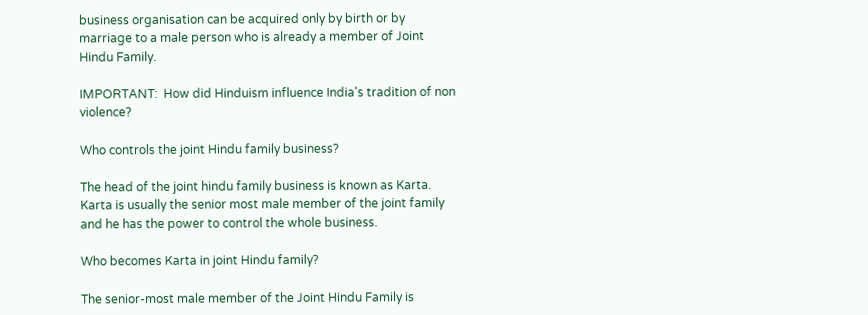business organisation can be acquired only by birth or by marriage to a male person who is already a member of Joint Hindu Family.

IMPORTANT:  How did Hinduism influence India's tradition of non violence?

Who controls the joint Hindu family business?

The head of the joint hindu family business is known as Karta. Karta is usually the senior most male member of the joint family and he has the power to control the whole business.

Who becomes Karta in joint Hindu family?

The senior-most male member of the Joint Hindu Family is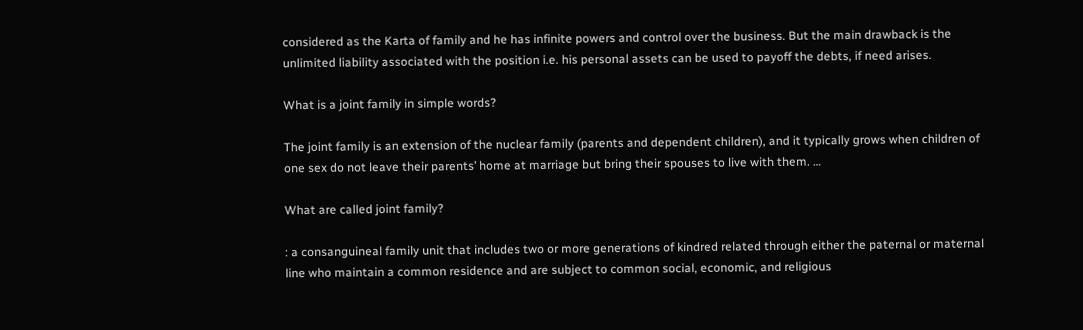considered as the Karta of family and he has infinite powers and control over the business. But the main drawback is the unlimited liability associated with the position i.e. his personal assets can be used to payoff the debts, if need arises.

What is a joint family in simple words?

The joint family is an extension of the nuclear family (parents and dependent children), and it typically grows when children of one sex do not leave their parents’ home at marriage but bring their spouses to live with them. …

What are called joint family?

: a consanguineal family unit that includes two or more generations of kindred related through either the paternal or maternal line who maintain a common residence and are subject to common social, economic, and religious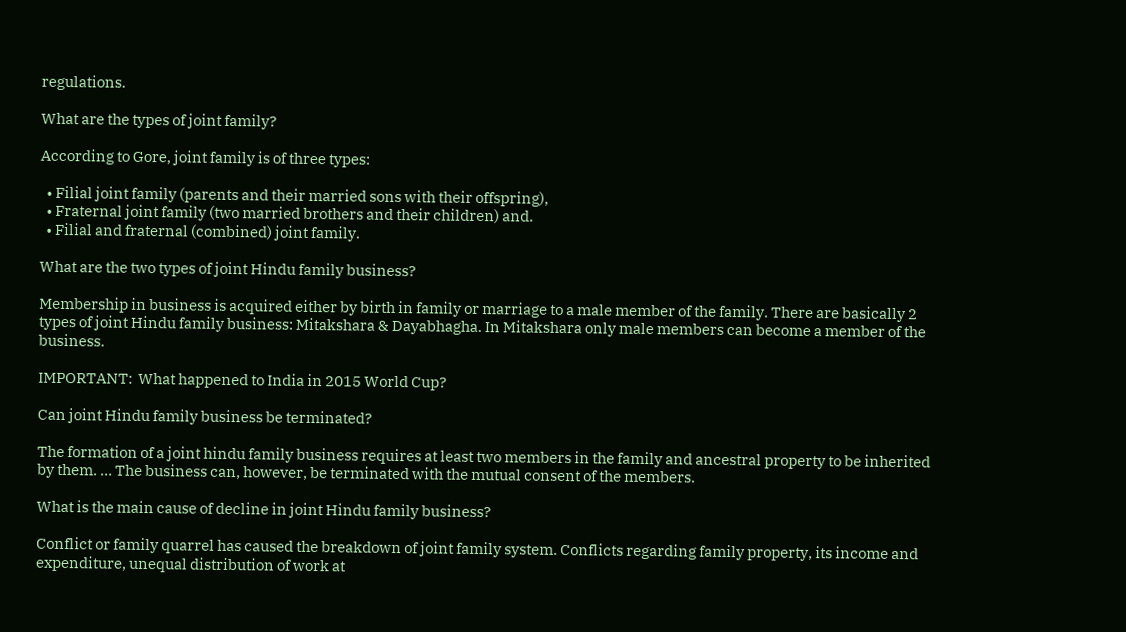regulations.

What are the types of joint family?

According to Gore, joint family is of three types:

  • Filial joint family (parents and their married sons with their offspring),
  • Fraternal joint family (two married brothers and their children) and.
  • Filial and fraternal (combined) joint family.

What are the two types of joint Hindu family business?

Membership in business is acquired either by birth in family or marriage to a male member of the family. There are basically 2 types of joint Hindu family business: Mitakshara & Dayabhagha. In Mitakshara only male members can become a member of the business.

IMPORTANT:  What happened to India in 2015 World Cup?

Can joint Hindu family business be terminated?

The formation of a joint hindu family business requires at least two members in the family and ancestral property to be inherited by them. … The business can, however, be terminated with the mutual consent of the members.

What is the main cause of decline in joint Hindu family business?

Conflict or family quarrel has caused the breakdown of joint family system. Conflicts regarding family property, its income and expenditure, unequal distribution of work at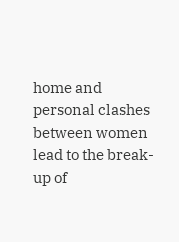home and personal clashes between women lead to the break-up of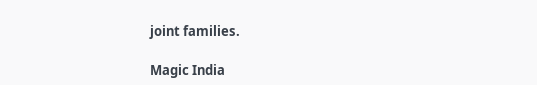joint families.

Magic India